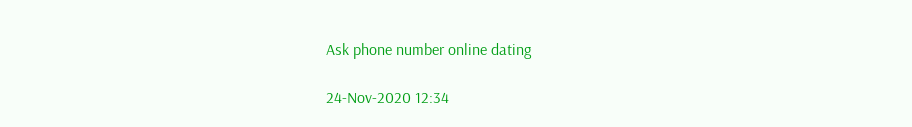Ask phone number online dating

24-Nov-2020 12:34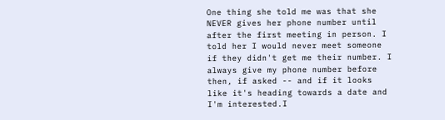One thing she told me was that she NEVER gives her phone number until after the first meeting in person. I told her I would never meet someone if they didn't get me their number. I always give my phone number before then, if asked -- and if it looks like it's heading towards a date and I'm interested.I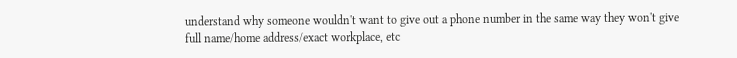understand why someone wouldn't want to give out a phone number in the same way they won't give full name/home address/exact workplace, etc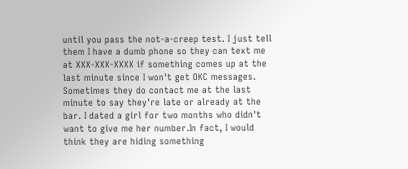until you pass the not-a-creep test. I just tell them I have a dumb phone so they can text me at XXX-XXX-XXXX if something comes up at the last minute since I won't get OKC messages. Sometimes they do contact me at the last minute to say they're late or already at the bar. I dated a girl for two months who didn't want to give me her number.In fact, I would think they are hiding something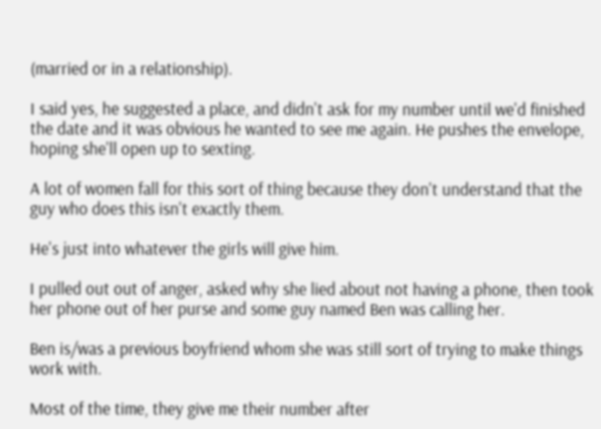(married or in a relationship).

I said yes, he suggested a place, and didn't ask for my number until we'd finished the date and it was obvious he wanted to see me again. He pushes the envelope, hoping she'll open up to sexting.

A lot of women fall for this sort of thing because they don't understand that the guy who does this isn't exactly them.

He's just into whatever the girls will give him.

I pulled out out of anger, asked why she lied about not having a phone, then took her phone out of her purse and some guy named Ben was calling her.

Ben is/was a previous boyfriend whom she was still sort of trying to make things work with.

Most of the time, they give me their number after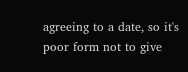agreeing to a date, so it's poor form not to give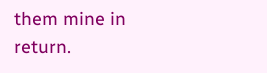them mine in return.